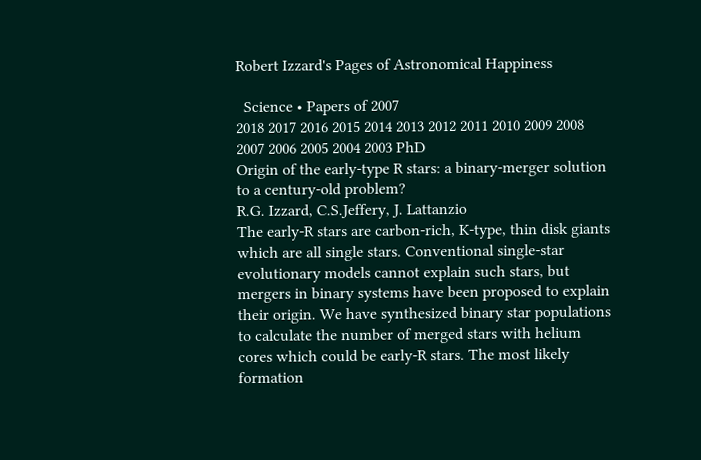Robert Izzard's Pages of Astronomical Happiness

  Science • Papers of 2007
2018 2017 2016 2015 2014 2013 2012 2011 2010 2009 2008 2007 2006 2005 2004 2003 PhD
Origin of the early-type R stars: a binary-merger solution to a century-old problem?
R.G. Izzard, C.S.Jeffery, J. Lattanzio
The early-R stars are carbon-rich, K-type, thin disk giants which are all single stars. Conventional single-star evolutionary models cannot explain such stars, but mergers in binary systems have been proposed to explain their origin. We have synthesized binary star populations to calculate the number of merged stars with helium cores which could be early-R stars. The most likely formation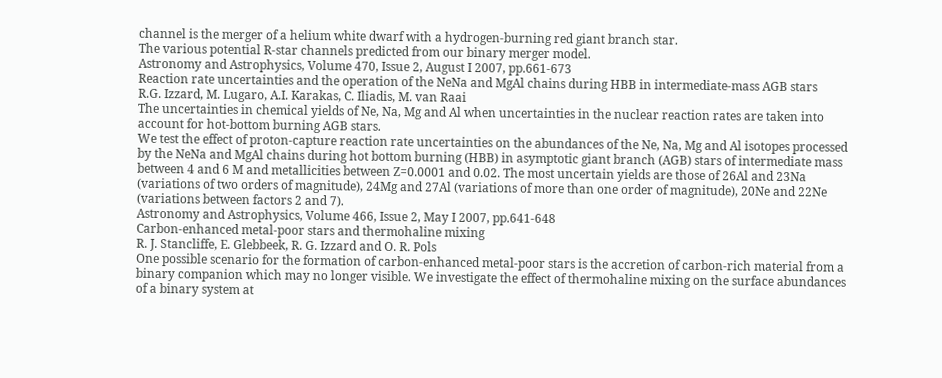channel is the merger of a helium white dwarf with a hydrogen-burning red giant branch star.
The various potential R-star channels predicted from our binary merger model.
Astronomy and Astrophysics, Volume 470, Issue 2, August I 2007, pp.661-673
Reaction rate uncertainties and the operation of the NeNa and MgAl chains during HBB in intermediate-mass AGB stars
R.G. Izzard, M. Lugaro, A.I. Karakas, C. Iliadis, M. van Raai
The uncertainties in chemical yields of Ne, Na, Mg and Al when uncertainties in the nuclear reaction rates are taken into account for hot-bottom burning AGB stars.
We test the effect of proton-capture reaction rate uncertainties on the abundances of the Ne, Na, Mg and Al isotopes processed by the NeNa and MgAl chains during hot bottom burning (HBB) in asymptotic giant branch (AGB) stars of intermediate mass between 4 and 6 M and metallicities between Z=0.0001 and 0.02. The most uncertain yields are those of 26Al and 23Na (variations of two orders of magnitude), 24Mg and 27Al (variations of more than one order of magnitude), 20Ne and 22Ne (variations between factors 2 and 7).
Astronomy and Astrophysics, Volume 466, Issue 2, May I 2007, pp.641-648
Carbon-enhanced metal-poor stars and thermohaline mixing
R. J. Stancliffe, E. Glebbeek, R. G. Izzard and O. R. Pols
One possible scenario for the formation of carbon-enhanced metal-poor stars is the accretion of carbon-rich material from a binary companion which may no longer visible. We investigate the effect of thermohaline mixing on the surface abundances of a binary system at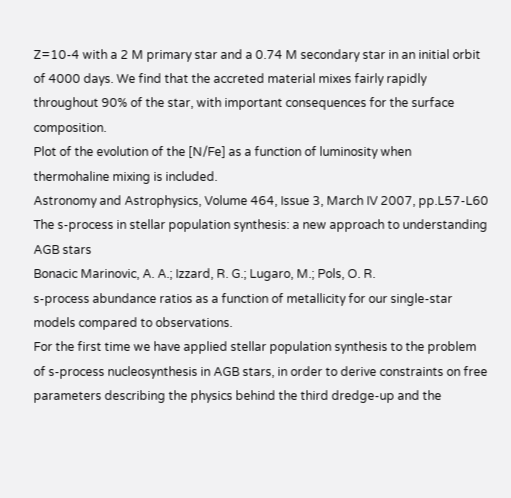Z=10-4 with a 2 M primary star and a 0.74 M secondary star in an initial orbit of 4000 days. We find that the accreted material mixes fairly rapidly throughout 90% of the star, with important consequences for the surface composition.
Plot of the evolution of the [N/Fe] as a function of luminosity when thermohaline mixing is included.
Astronomy and Astrophysics, Volume 464, Issue 3, March IV 2007, pp.L57-L60
The s-process in stellar population synthesis: a new approach to understanding AGB stars
Bonacic Marinovic, A. A.; Izzard, R. G.; Lugaro, M.; Pols, O. R.
s-process abundance ratios as a function of metallicity for our single-star models compared to observations.
For the first time we have applied stellar population synthesis to the problem of s-process nucleosynthesis in AGB stars, in order to derive constraints on free parameters describing the physics behind the third dredge-up and the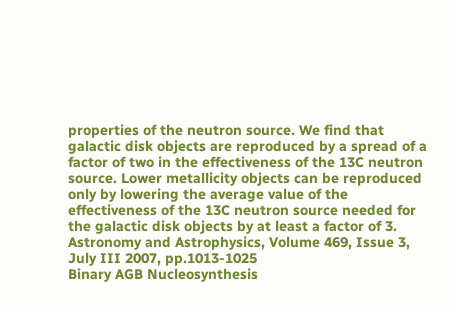properties of the neutron source. We find that galactic disk objects are reproduced by a spread of a factor of two in the effectiveness of the 13C neutron source. Lower metallicity objects can be reproduced only by lowering the average value of the effectiveness of the 13C neutron source needed for the galactic disk objects by at least a factor of 3.
Astronomy and Astrophysics, Volume 469, Issue 3, July III 2007, pp.1013-1025
Binary AGB Nucleosynthesis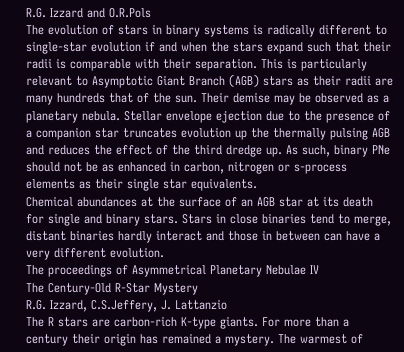R.G. Izzard and O.R.Pols
The evolution of stars in binary systems is radically different to single-star evolution if and when the stars expand such that their radii is comparable with their separation. This is particularly relevant to Asymptotic Giant Branch (AGB) stars as their radii are many hundreds that of the sun. Their demise may be observed as a planetary nebula. Stellar envelope ejection due to the presence of a companion star truncates evolution up the thermally pulsing AGB and reduces the effect of the third dredge up. As such, binary PNe should not be as enhanced in carbon, nitrogen or s-process elements as their single star equivalents.
Chemical abundances at the surface of an AGB star at its death for single and binary stars. Stars in close binaries tend to merge, distant binaries hardly interact and those in between can have a very different evolution.
The proceedings of Asymmetrical Planetary Nebulae IV
The Century-Old R-Star Mystery
R.G. Izzard, C.S.Jeffery, J. Lattanzio
The R stars are carbon-rich K-type giants. For more than a century their origin has remained a mystery. The warmest of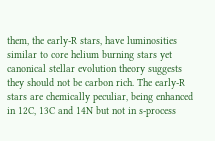them, the early-R stars, have luminosities similar to core helium burning stars yet canonical stellar evolution theory suggests they should not be carbon rich. The early-R stars are chemically peculiar, being enhanced in 12C, 13C and 14N but not in s-process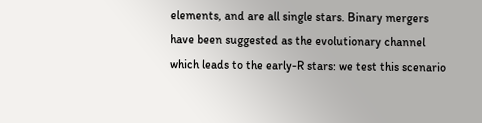elements, and are all single stars. Binary mergers have been suggested as the evolutionary channel which leads to the early-R stars: we test this scenario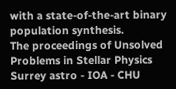with a state-of-the-art binary population synthesis.
The proceedings of Unsolved Problems in Stellar Physics
Surrey astro - IOA - CHU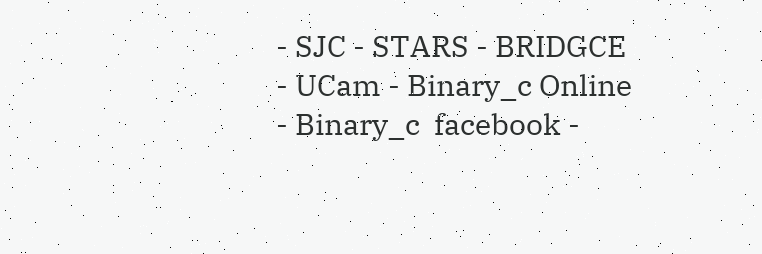- SJC - STARS - BRIDGCE - UCam - Binary_c Online - Binary_c  facebook -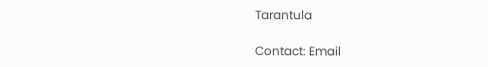Tarantula

Contact: Email